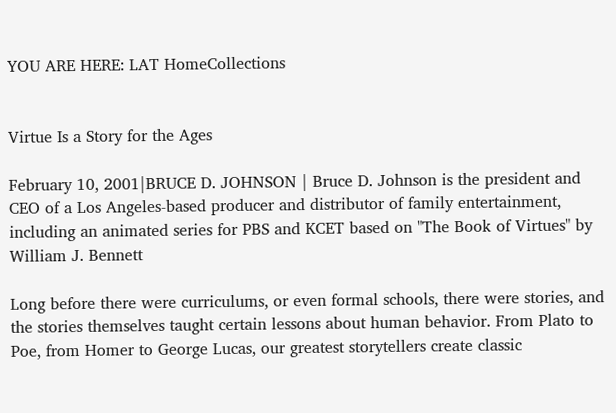YOU ARE HERE: LAT HomeCollections


Virtue Is a Story for the Ages

February 10, 2001|BRUCE D. JOHNSON | Bruce D. Johnson is the president and CEO of a Los Angeles-based producer and distributor of family entertainment, including an animated series for PBS and KCET based on "The Book of Virtues" by William J. Bennett

Long before there were curriculums, or even formal schools, there were stories, and the stories themselves taught certain lessons about human behavior. From Plato to Poe, from Homer to George Lucas, our greatest storytellers create classic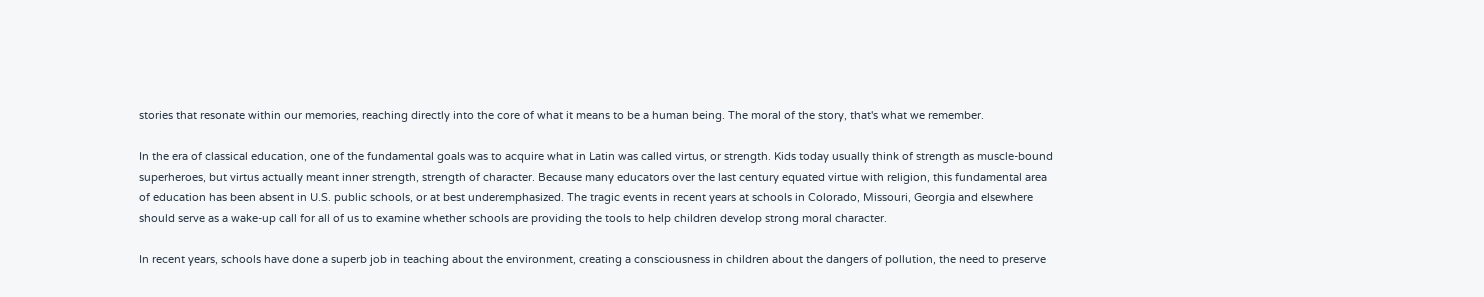stories that resonate within our memories, reaching directly into the core of what it means to be a human being. The moral of the story, that's what we remember.

In the era of classical education, one of the fundamental goals was to acquire what in Latin was called virtus, or strength. Kids today usually think of strength as muscle-bound superheroes, but virtus actually meant inner strength, strength of character. Because many educators over the last century equated virtue with religion, this fundamental area of education has been absent in U.S. public schools, or at best underemphasized. The tragic events in recent years at schools in Colorado, Missouri, Georgia and elsewhere should serve as a wake-up call for all of us to examine whether schools are providing the tools to help children develop strong moral character.

In recent years, schools have done a superb job in teaching about the environment, creating a consciousness in children about the dangers of pollution, the need to preserve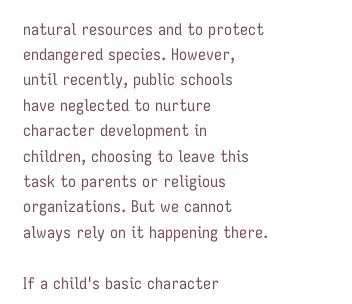natural resources and to protect endangered species. However, until recently, public schools have neglected to nurture character development in children, choosing to leave this task to parents or religious organizations. But we cannot always rely on it happening there.

If a child's basic character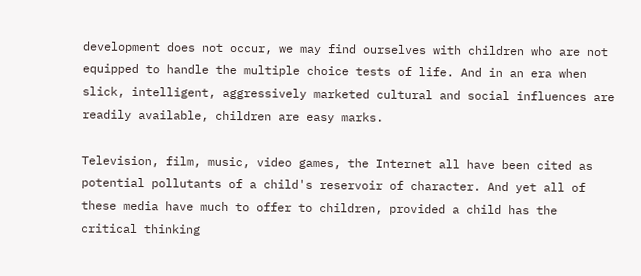development does not occur, we may find ourselves with children who are not equipped to handle the multiple choice tests of life. And in an era when slick, intelligent, aggressively marketed cultural and social influences are readily available, children are easy marks.

Television, film, music, video games, the Internet all have been cited as potential pollutants of a child's reservoir of character. And yet all of these media have much to offer to children, provided a child has the critical thinking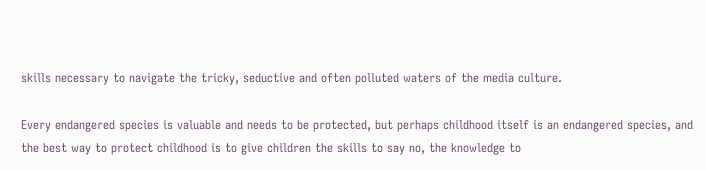skills necessary to navigate the tricky, seductive and often polluted waters of the media culture.

Every endangered species is valuable and needs to be protected, but perhaps childhood itself is an endangered species, and the best way to protect childhood is to give children the skills to say no, the knowledge to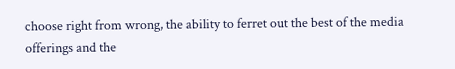choose right from wrong, the ability to ferret out the best of the media offerings and the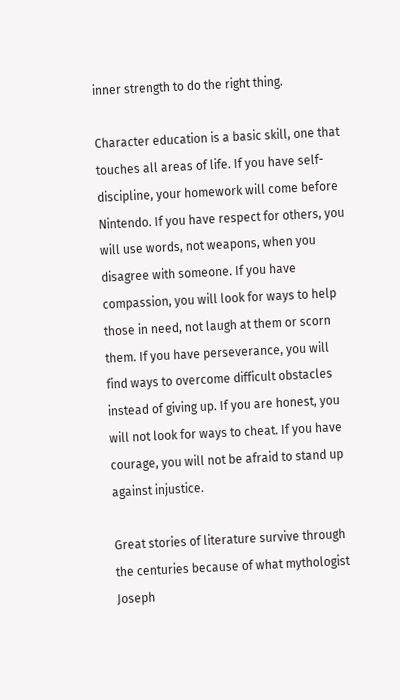inner strength to do the right thing.

Character education is a basic skill, one that touches all areas of life. If you have self-discipline, your homework will come before Nintendo. If you have respect for others, you will use words, not weapons, when you disagree with someone. If you have compassion, you will look for ways to help those in need, not laugh at them or scorn them. If you have perseverance, you will find ways to overcome difficult obstacles instead of giving up. If you are honest, you will not look for ways to cheat. If you have courage, you will not be afraid to stand up against injustice.

Great stories of literature survive through the centuries because of what mythologist Joseph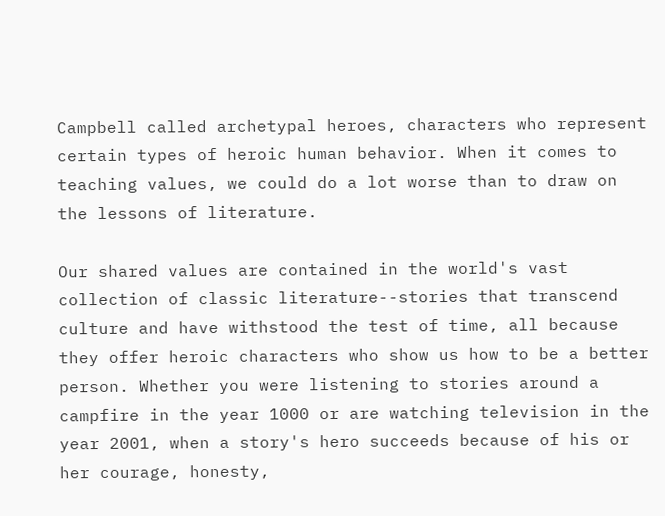Campbell called archetypal heroes, characters who represent certain types of heroic human behavior. When it comes to teaching values, we could do a lot worse than to draw on the lessons of literature.

Our shared values are contained in the world's vast collection of classic literature--stories that transcend culture and have withstood the test of time, all because they offer heroic characters who show us how to be a better person. Whether you were listening to stories around a campfire in the year 1000 or are watching television in the year 2001, when a story's hero succeeds because of his or her courage, honesty,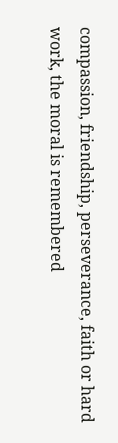compassion, friendship, perseverance, faith or hard work, the moral is remembered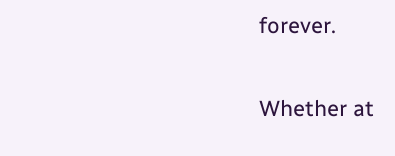forever.

Whether at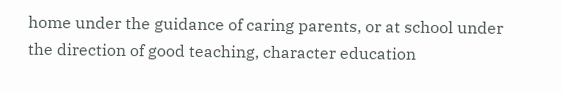home under the guidance of caring parents, or at school under the direction of good teaching, character education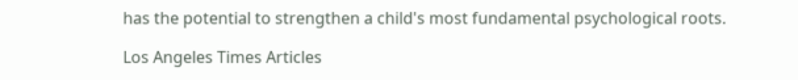has the potential to strengthen a child's most fundamental psychological roots.

Los Angeles Times Articles